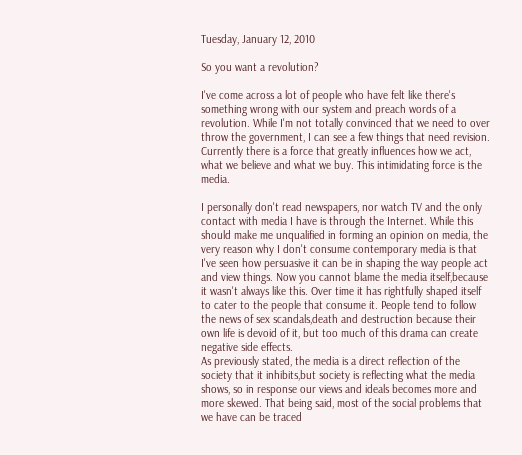Tuesday, January 12, 2010

So you want a revolution?

I've come across a lot of people who have felt like there's something wrong with our system and preach words of a revolution. While I'm not totally convinced that we need to over throw the government, I can see a few things that need revision. Currently there is a force that greatly influences how we act, what we believe and what we buy. This intimidating force is the media.

I personally don't read newspapers, nor watch TV and the only contact with media I have is through the Internet. While this should make me unqualified in forming an opinion on media, the very reason why I don't consume contemporary media is that I've seen how persuasive it can be in shaping the way people act and view things. Now you cannot blame the media itself,because it wasn't always like this. Over time it has rightfully shaped itself to cater to the people that consume it. People tend to follow the news of sex scandals,death and destruction because their own life is devoid of it, but too much of this drama can create negative side effects.
As previously stated, the media is a direct reflection of the society that it inhibits,but society is reflecting what the media shows, so in response our views and ideals becomes more and more skewed. That being said, most of the social problems that we have can be traced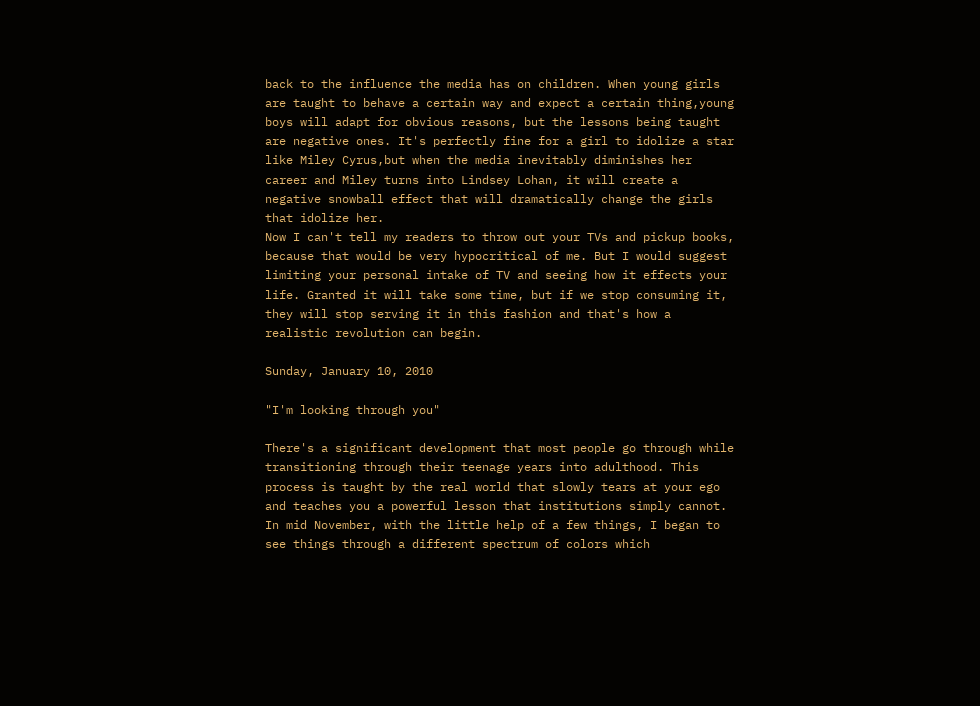back to the influence the media has on children. When young girls are taught to behave a certain way and expect a certain thing,young boys will adapt for obvious reasons, but the lessons being taught are negative ones. It's perfectly fine for a girl to idolize a star like Miley Cyrus,but when the media inevitably diminishes her career and Miley turns into Lindsey Lohan, it will create a negative snowball effect that will dramatically change the girls that idolize her.
Now I can't tell my readers to throw out your TVs and pickup books, because that would be very hypocritical of me. But I would suggest limiting your personal intake of TV and seeing how it effects your life. Granted it will take some time, but if we stop consuming it, they will stop serving it in this fashion and that's how a realistic revolution can begin.

Sunday, January 10, 2010

"I'm looking through you"

There's a significant development that most people go through while transitioning through their teenage years into adulthood. This process is taught by the real world that slowly tears at your ego and teaches you a powerful lesson that institutions simply cannot. In mid November, with the little help of a few things, I began to see things through a different spectrum of colors which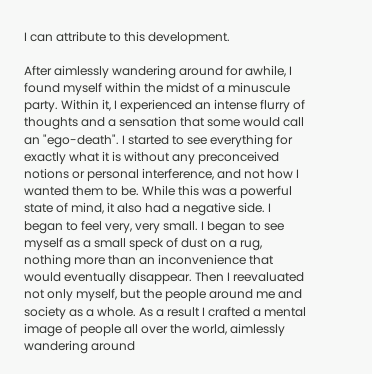I can attribute to this development.

After aimlessly wandering around for awhile, I found myself within the midst of a minuscule party. Within it, I experienced an intense flurry of thoughts and a sensation that some would call an "ego-death". I started to see everything for exactly what it is without any preconceived notions or personal interference, and not how I wanted them to be. While this was a powerful state of mind, it also had a negative side. I began to feel very, very small. I began to see myself as a small speck of dust on a rug, nothing more than an inconvenience that would eventually disappear. Then I reevaluated not only myself, but the people around me and society as a whole. As a result I crafted a mental image of people all over the world, aimlessly wandering around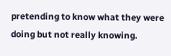pretending to know what they were doing but not really knowing.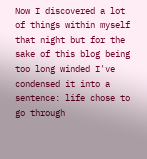Now I discovered a lot of things within myself that night but for the sake of this blog being too long winded I've condensed it into a sentence: life chose to go through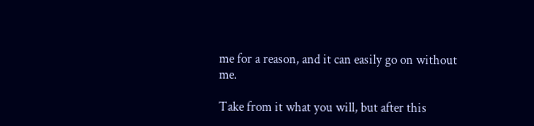me for a reason, and it can easily go on without me.

Take from it what you will, but after this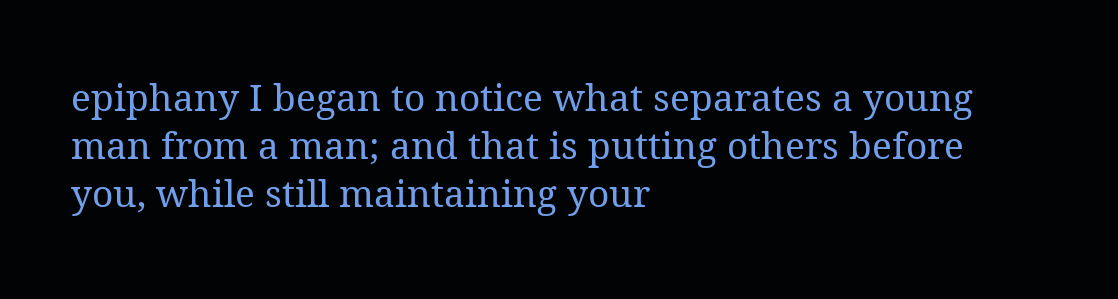epiphany I began to notice what separates a young man from a man; and that is putting others before you, while still maintaining your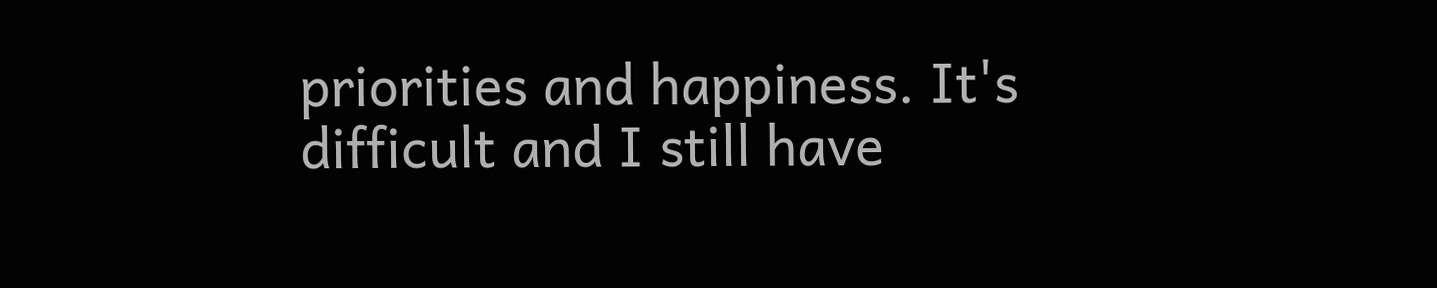priorities and happiness. It's difficult and I still have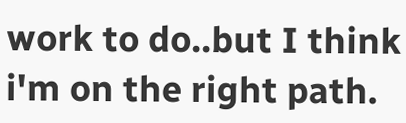work to do..but I think i'm on the right path.